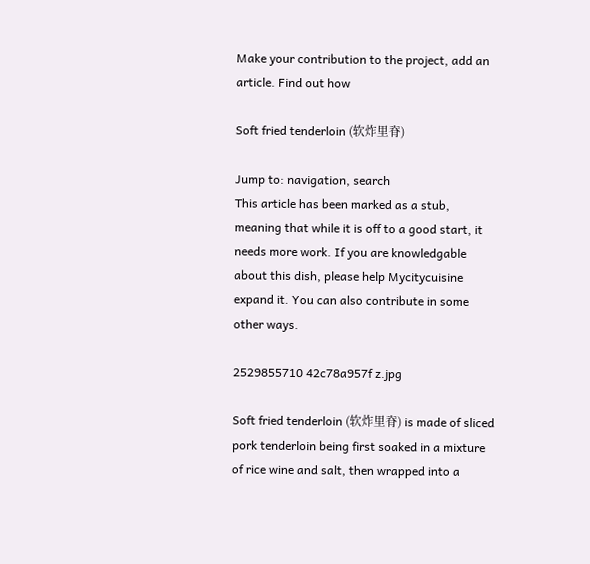Make your contribution to the project, add an article. Find out how

Soft fried tenderloin (软炸里脊)

Jump to: navigation, search
This article has been marked as a stub, meaning that while it is off to a good start, it needs more work. If you are knowledgable about this dish, please help Mycitycuisine expand it. You can also contribute in some other ways.

2529855710 42c78a957f z.jpg

Soft fried tenderloin (软炸里脊) is made of sliced pork tenderloin being first soaked in a mixture of rice wine and salt, then wrapped into a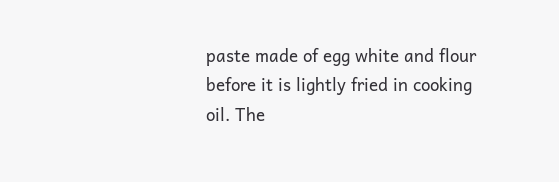paste made of egg white and flour before it is lightly fried in cooking oil. The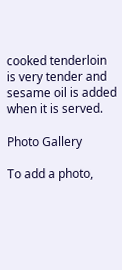cooked tenderloin is very tender and sesame oil is added when it is served.

Photo Gallery

To add a photo,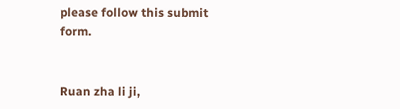please follow this submit form.


Ruan zha li ji,